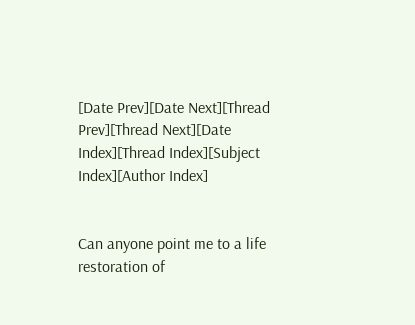[Date Prev][Date Next][Thread Prev][Thread Next][Date Index][Thread Index][Subject Index][Author Index]


Can anyone point me to a life restoration of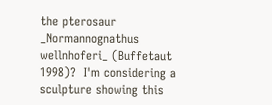the pterosaur _Normannognathus wellnhoferi_ (Buffetaut 1998)?  I'm considering a sculpture showing this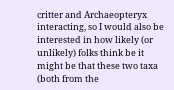critter and Archaeopteryx interacting, so I would also be interested in how likely (or unlikely) folks think be it might be that these two taxa (both from the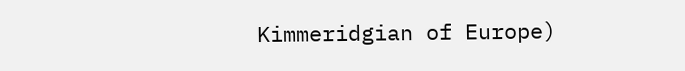Kimmeridgian of Europe)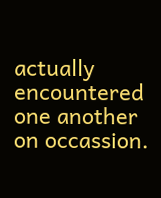actually encountered one another on occassion.